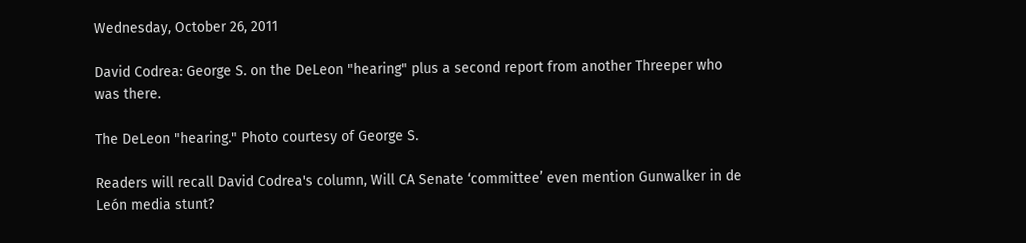Wednesday, October 26, 2011

David Codrea: George S. on the DeLeon "hearing" plus a second report from another Threeper who was there.

The DeLeon "hearing." Photo courtesy of George S.

Readers will recall David Codrea's column, Will CA Senate ‘committee’ even mention Gunwalker in de León media stunt?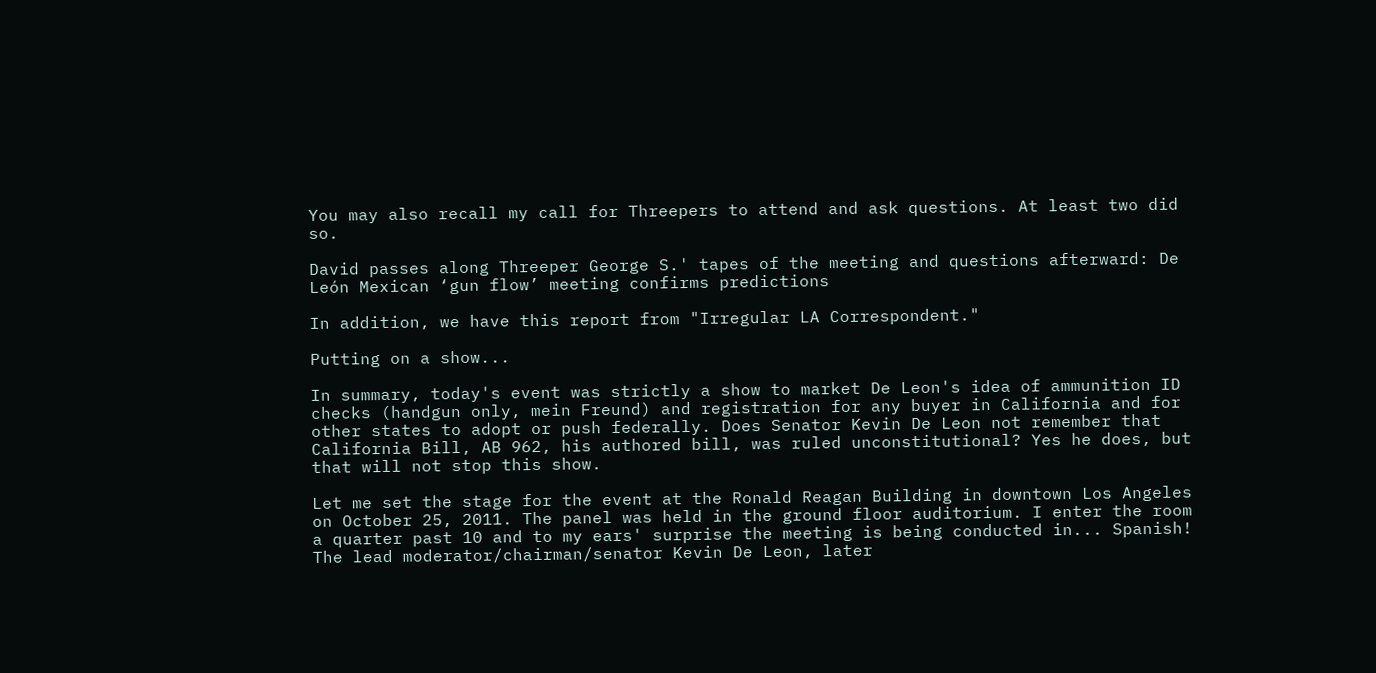You may also recall my call for Threepers to attend and ask questions. At least two did so.

David passes along Threeper George S.' tapes of the meeting and questions afterward: De León Mexican ‘gun flow’ meeting confirms predictions

In addition, we have this report from "Irregular LA Correspondent."

Putting on a show...

In summary, today's event was strictly a show to market De Leon's idea of ammunition ID checks (handgun only, mein Freund) and registration for any buyer in California and for other states to adopt or push federally. Does Senator Kevin De Leon not remember that California Bill, AB 962, his authored bill, was ruled unconstitutional? Yes he does, but that will not stop this show.

Let me set the stage for the event at the Ronald Reagan Building in downtown Los Angeles on October 25, 2011. The panel was held in the ground floor auditorium. I enter the room a quarter past 10 and to my ears' surprise the meeting is being conducted in... Spanish! The lead moderator/chairman/senator Kevin De Leon, later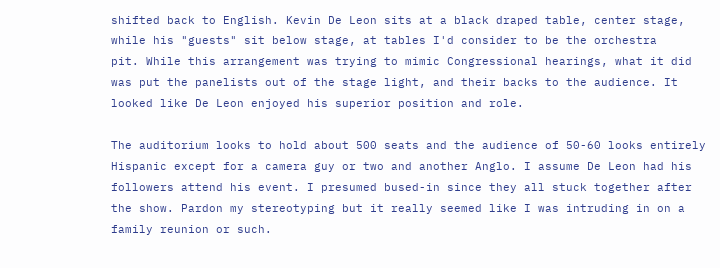shifted back to English. Kevin De Leon sits at a black draped table, center stage, while his "guests" sit below stage, at tables I'd consider to be the orchestra
pit. While this arrangement was trying to mimic Congressional hearings, what it did was put the panelists out of the stage light, and their backs to the audience. It looked like De Leon enjoyed his superior position and role.

The auditorium looks to hold about 500 seats and the audience of 50-60 looks entirely Hispanic except for a camera guy or two and another Anglo. I assume De Leon had his followers attend his event. I presumed bused-in since they all stuck together after the show. Pardon my stereotyping but it really seemed like I was intruding in on a family reunion or such.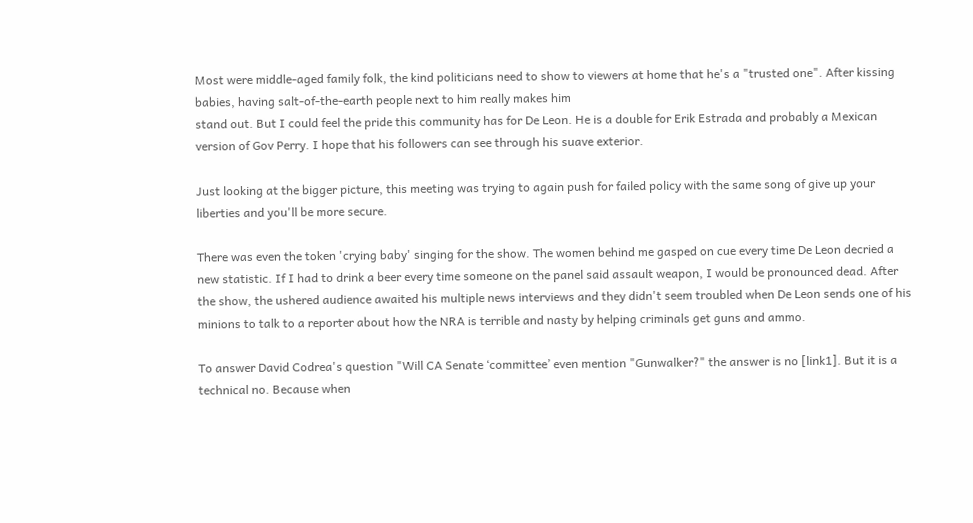Most were middle-aged family folk, the kind politicians need to show to viewers at home that he's a "trusted one". After kissing babies, having salt-of-the-earth people next to him really makes him
stand out. But I could feel the pride this community has for De Leon. He is a double for Erik Estrada and probably a Mexican version of Gov Perry. I hope that his followers can see through his suave exterior.

Just looking at the bigger picture, this meeting was trying to again push for failed policy with the same song of give up your liberties and you'll be more secure.

There was even the token 'crying baby' singing for the show. The women behind me gasped on cue every time De Leon decried a new statistic. If I had to drink a beer every time someone on the panel said assault weapon, I would be pronounced dead. After the show, the ushered audience awaited his multiple news interviews and they didn't seem troubled when De Leon sends one of his minions to talk to a reporter about how the NRA is terrible and nasty by helping criminals get guns and ammo.

To answer David Codrea's question "Will CA Senate ‘committee’ even mention "Gunwalker?" the answer is no [link1]. But it is a technical no. Because when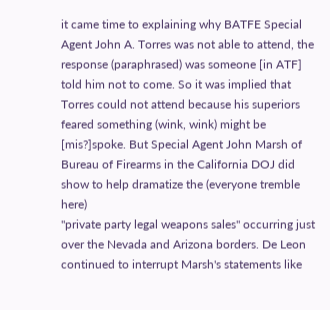it came time to explaining why BATFE Special Agent John A. Torres was not able to attend, the response (paraphrased) was someone [in ATF] told him not to come. So it was implied that Torres could not attend because his superiors feared something (wink, wink) might be [mis?]spoke. But Special Agent John Marsh of Bureau of Firearms in the California DOJ did show to help dramatize the (everyone tremble here)
"private party legal weapons sales" occurring just over the Nevada and Arizona borders. De Leon continued to interrupt Marsh's statements like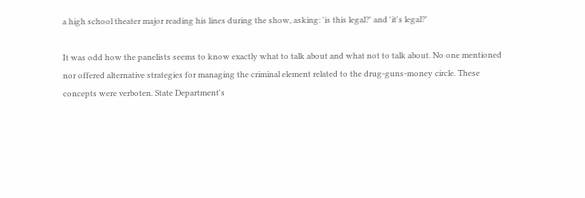a high school theater major reading his lines during the show, asking: 'is this legal?' and 'it's legal?'

It was odd how the panelists seems to know exactly what to talk about and what not to talk about. No one mentioned nor offered alternative strategies for managing the criminal element related to the drug-guns-money circle. These concepts were verboten. State Department's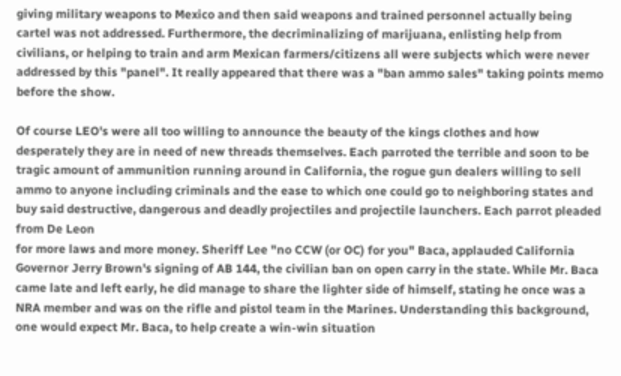giving military weapons to Mexico and then said weapons and trained personnel actually being cartel was not addressed. Furthermore, the decriminalizing of marijuana, enlisting help from civilians, or helping to train and arm Mexican farmers/citizens all were subjects which were never addressed by this "panel". It really appeared that there was a "ban ammo sales" taking points memo before the show.

Of course LEO's were all too willing to announce the beauty of the kings clothes and how desperately they are in need of new threads themselves. Each parroted the terrible and soon to be tragic amount of ammunition running around in California, the rogue gun dealers willing to sell ammo to anyone including criminals and the ease to which one could go to neighboring states and buy said destructive, dangerous and deadly projectiles and projectile launchers. Each parrot pleaded from De Leon
for more laws and more money. Sheriff Lee "no CCW (or OC) for you" Baca, applauded California Governor Jerry Brown's signing of AB 144, the civilian ban on open carry in the state. While Mr. Baca came late and left early, he did manage to share the lighter side of himself, stating he once was a NRA member and was on the rifle and pistol team in the Marines. Understanding this background, one would expect Mr. Baca, to help create a win-win situation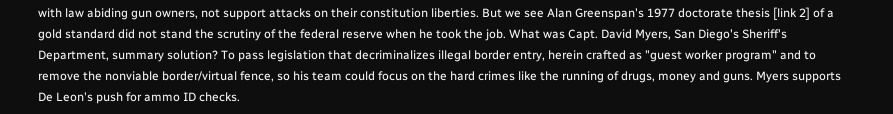with law abiding gun owners, not support attacks on their constitution liberties. But we see Alan Greenspan's 1977 doctorate thesis [link 2] of a gold standard did not stand the scrutiny of the federal reserve when he took the job. What was Capt. David Myers, San Diego's Sheriff's Department, summary solution? To pass legislation that decriminalizes illegal border entry, herein crafted as "guest worker program" and to remove the nonviable border/virtual fence, so his team could focus on the hard crimes like the running of drugs, money and guns. Myers supports De Leon's push for ammo ID checks.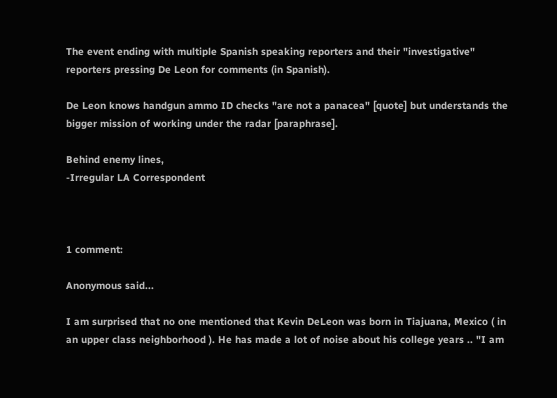The event ending with multiple Spanish speaking reporters and their "investigative" reporters pressing De Leon for comments (in Spanish).

De Leon knows handgun ammo ID checks "are not a panacea" [quote] but understands the bigger mission of working under the radar [paraphrase].

Behind enemy lines,
-Irregular LA Correspondent



1 comment:

Anonymous said...

I am surprised that no one mentioned that Kevin DeLeon was born in Tiajuana, Mexico ( in an upper class neighborhood ). He has made a lot of noise about his college years .. "I am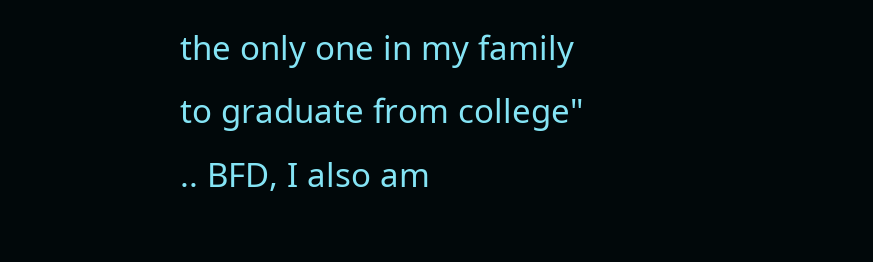the only one in my family to graduate from college" .. BFD, I also am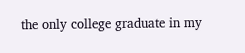the only college graduate in my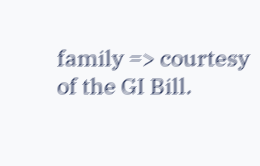family => courtesy of the GI Bill.